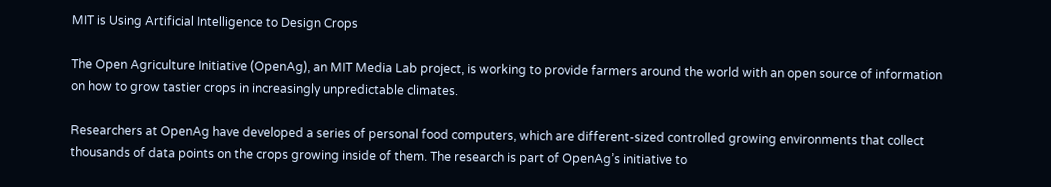MIT is Using Artificial Intelligence to Design Crops

The Open Agriculture Initiative (OpenAg), an MIT Media Lab project, is working to provide farmers around the world with an open source of information on how to grow tastier crops in increasingly unpredictable climates.

Researchers at OpenAg have developed a series of personal food computers, which are different-sized controlled growing environments that collect thousands of data points on the crops growing inside of them. The research is part of OpenAg’s initiative to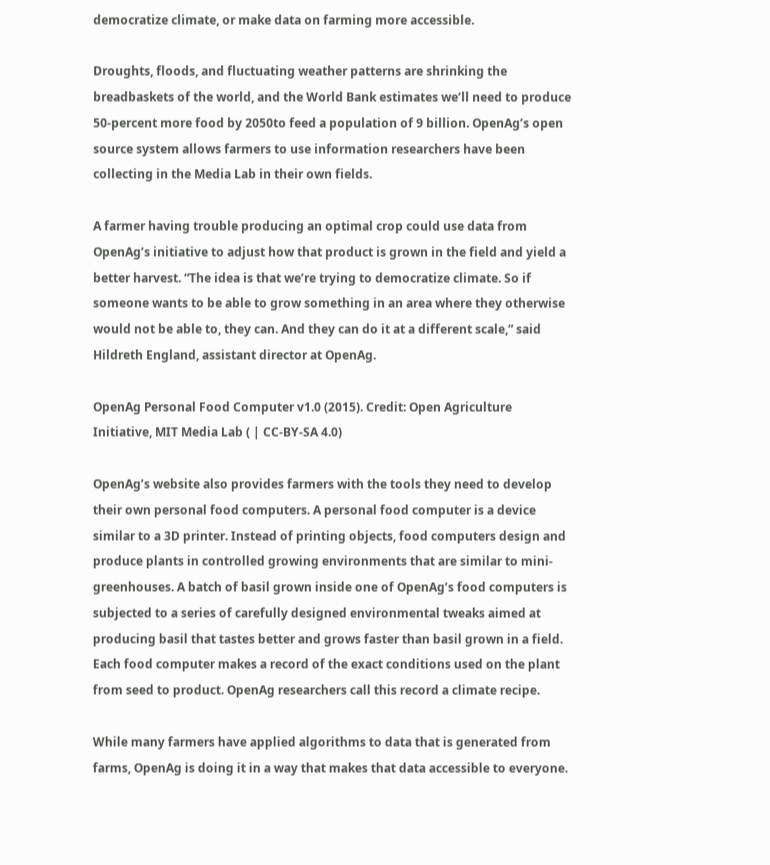democratize climate, or make data on farming more accessible.

Droughts, floods, and fluctuating weather patterns are shrinking the breadbaskets of the world, and the World Bank estimates we’ll need to produce 50-percent more food by 2050to feed a population of 9 billion. OpenAg’s open source system allows farmers to use information researchers have been collecting in the Media Lab in their own fields.

A farmer having trouble producing an optimal crop could use data from OpenAg’s initiative to adjust how that product is grown in the field and yield a better harvest. “The idea is that we’re trying to democratize climate. So if someone wants to be able to grow something in an area where they otherwise would not be able to, they can. And they can do it at a different scale,” said Hildreth England, assistant director at OpenAg.

OpenAg Personal Food Computer v1.0 (2015). Credit: Open Agriculture Initiative, MIT Media Lab ( | CC-BY-SA 4.0)

OpenAg’s website also provides farmers with the tools they need to develop their own personal food computers. A personal food computer is a device similar to a 3D printer. Instead of printing objects, food computers design and produce plants in controlled growing environments that are similar to mini-greenhouses. A batch of basil grown inside one of OpenAg’s food computers is subjected to a series of carefully designed environmental tweaks aimed at producing basil that tastes better and grows faster than basil grown in a field. Each food computer makes a record of the exact conditions used on the plant from seed to product. OpenAg researchers call this record a climate recipe.

While many farmers have applied algorithms to data that is generated from farms, OpenAg is doing it in a way that makes that data accessible to everyone.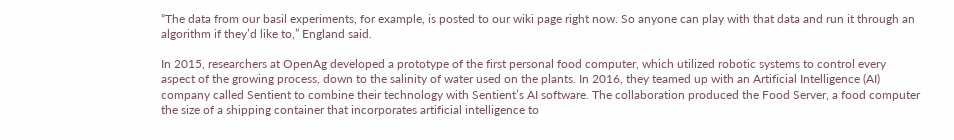“The data from our basil experiments, for example, is posted to our wiki page right now. So anyone can play with that data and run it through an algorithm if they’d like to,” England said.

In 2015, researchers at OpenAg developed a prototype of the first personal food computer, which utilized robotic systems to control every aspect of the growing process, down to the salinity of water used on the plants. In 2016, they teamed up with an Artificial Intelligence (AI) company called Sentient to combine their technology with Sentient’s AI software. The collaboration produced the Food Server, a food computer the size of a shipping container that incorporates artificial intelligence to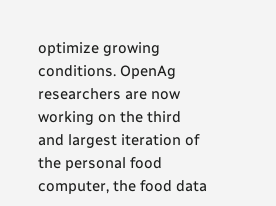optimize growing conditions. OpenAg researchers are now working on the third and largest iteration of the personal food computer, the food data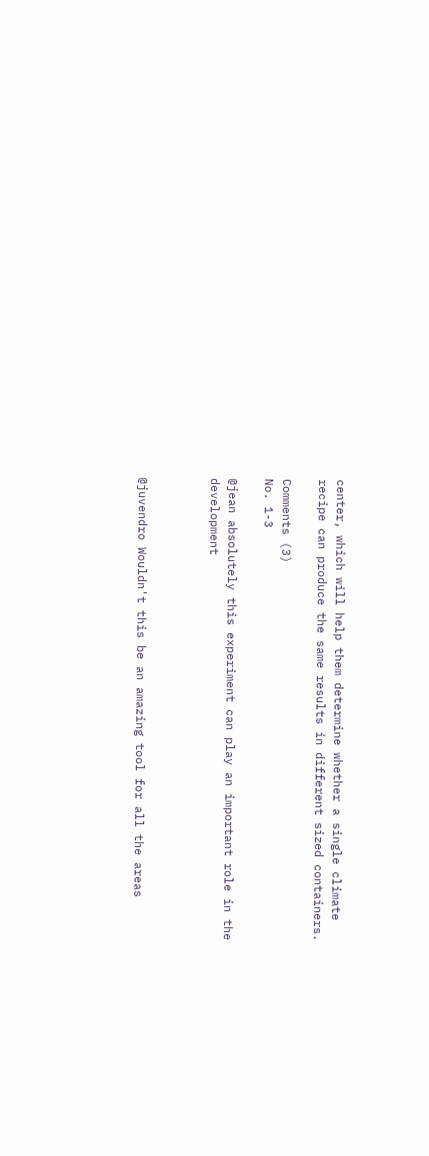center, which will help them determine whether a single climate recipe can produce the same results in different sized containers.

Comments (3)
No. 1-3

@jean absolutely this experiment can play an important role in the development



@juvendro Wouldn't this be an amazing tool for all the areas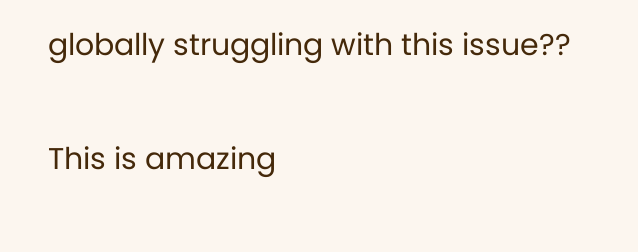globally struggling with this issue??


This is amazing